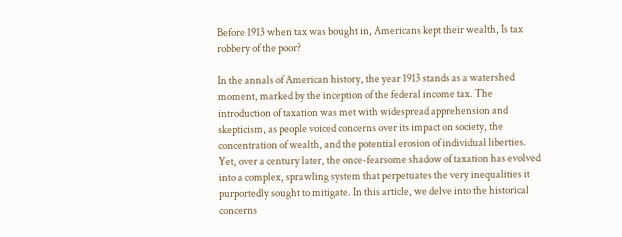Before 1913 when tax was bought in, Americans kept their wealth, Is tax robbery of the poor?

In the annals of American history, the year 1913 stands as a watershed moment, marked by the inception of the federal income tax. The introduction of taxation was met with widespread apprehension and skepticism, as people voiced concerns over its impact on society, the concentration of wealth, and the potential erosion of individual liberties. Yet, over a century later, the once-fearsome shadow of taxation has evolved into a complex, sprawling system that perpetuates the very inequalities it purportedly sought to mitigate. In this article, we delve into the historical concerns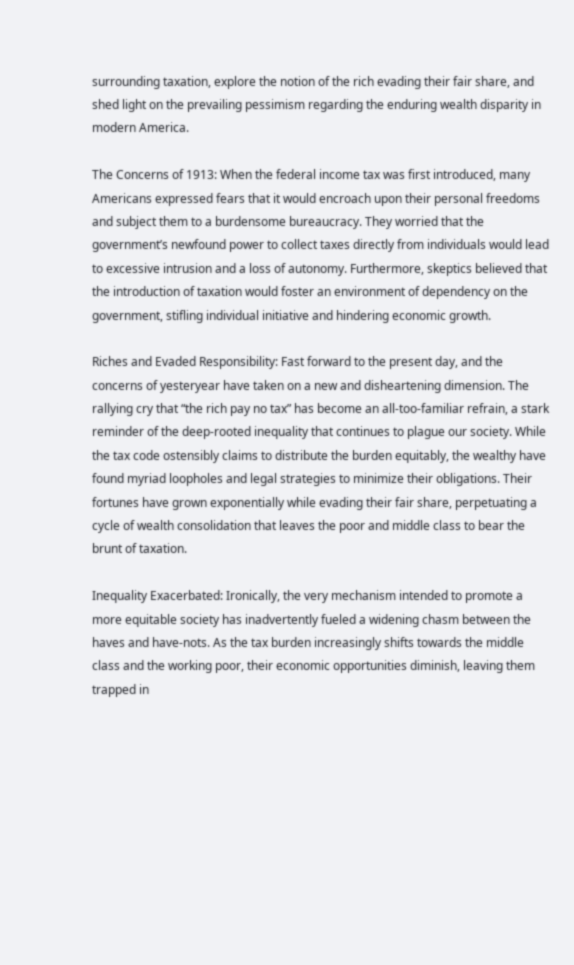surrounding taxation, explore the notion of the rich evading their fair share, and shed light on the prevailing pessimism regarding the enduring wealth disparity in modern America.

The Concerns of 1913: When the federal income tax was first introduced, many Americans expressed fears that it would encroach upon their personal freedoms and subject them to a burdensome bureaucracy. They worried that the government’s newfound power to collect taxes directly from individuals would lead to excessive intrusion and a loss of autonomy. Furthermore, skeptics believed that the introduction of taxation would foster an environment of dependency on the government, stifling individual initiative and hindering economic growth.

Riches and Evaded Responsibility: Fast forward to the present day, and the concerns of yesteryear have taken on a new and disheartening dimension. The rallying cry that “the rich pay no tax” has become an all-too-familiar refrain, a stark reminder of the deep-rooted inequality that continues to plague our society. While the tax code ostensibly claims to distribute the burden equitably, the wealthy have found myriad loopholes and legal strategies to minimize their obligations. Their fortunes have grown exponentially while evading their fair share, perpetuating a cycle of wealth consolidation that leaves the poor and middle class to bear the brunt of taxation.

Inequality Exacerbated: Ironically, the very mechanism intended to promote a more equitable society has inadvertently fueled a widening chasm between the haves and have-nots. As the tax burden increasingly shifts towards the middle class and the working poor, their economic opportunities diminish, leaving them trapped in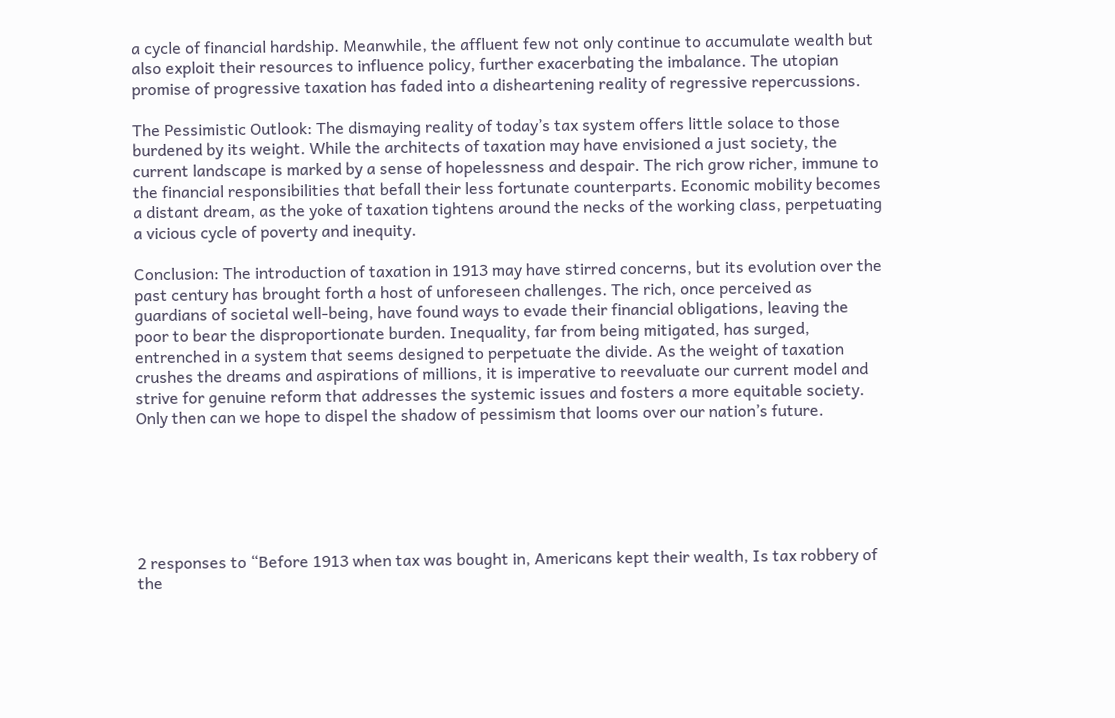a cycle of financial hardship. Meanwhile, the affluent few not only continue to accumulate wealth but also exploit their resources to influence policy, further exacerbating the imbalance. The utopian promise of progressive taxation has faded into a disheartening reality of regressive repercussions.

The Pessimistic Outlook: The dismaying reality of today’s tax system offers little solace to those burdened by its weight. While the architects of taxation may have envisioned a just society, the current landscape is marked by a sense of hopelessness and despair. The rich grow richer, immune to the financial responsibilities that befall their less fortunate counterparts. Economic mobility becomes a distant dream, as the yoke of taxation tightens around the necks of the working class, perpetuating a vicious cycle of poverty and inequity.

Conclusion: The introduction of taxation in 1913 may have stirred concerns, but its evolution over the past century has brought forth a host of unforeseen challenges. The rich, once perceived as guardians of societal well-being, have found ways to evade their financial obligations, leaving the poor to bear the disproportionate burden. Inequality, far from being mitigated, has surged, entrenched in a system that seems designed to perpetuate the divide. As the weight of taxation crushes the dreams and aspirations of millions, it is imperative to reevaluate our current model and strive for genuine reform that addresses the systemic issues and fosters a more equitable society. Only then can we hope to dispel the shadow of pessimism that looms over our nation’s future.






2 responses to “Before 1913 when tax was bought in, Americans kept their wealth, Is tax robbery of the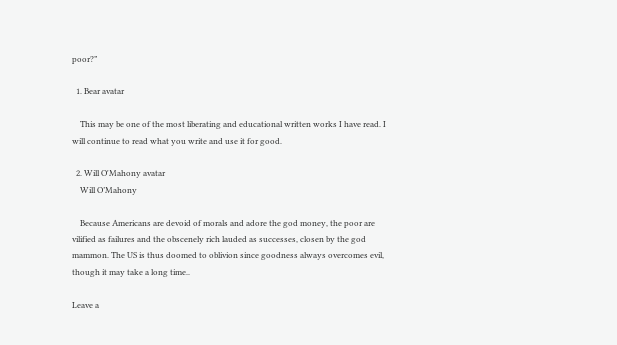poor?”

  1. Bear avatar

    This may be one of the most liberating and educational written works I have read. I will continue to read what you write and use it for good.

  2. Will O'Mahony avatar
    Will O’Mahony

    Because Americans are devoid of morals and adore the god money, the poor are vilified as failures and the obscenely rich lauded as successes, closen by the god mammon. The US is thus doomed to oblivion since goodness always overcomes evil, though it may take a long time..

Leave a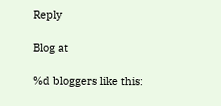Reply

Blog at

%d bloggers like this: